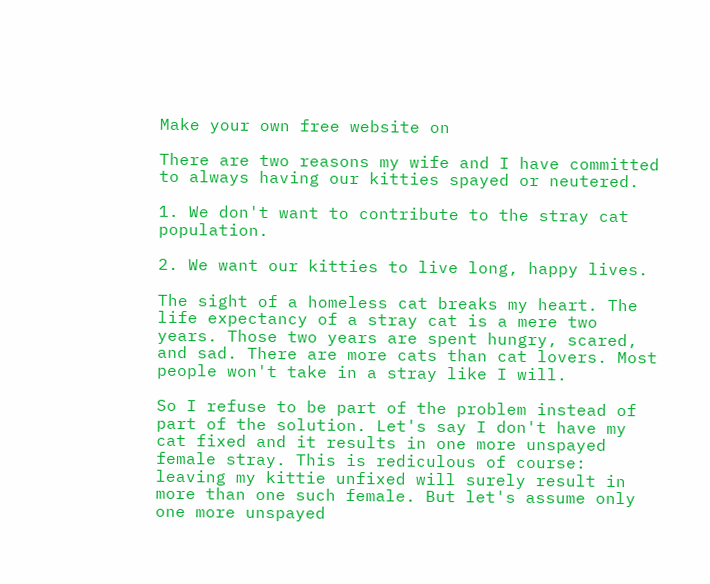Make your own free website on

There are two reasons my wife and I have committed to always having our kitties spayed or neutered.

1. We don't want to contribute to the stray cat population.

2. We want our kitties to live long, happy lives.

The sight of a homeless cat breaks my heart. The life expectancy of a stray cat is a mere two years. Those two years are spent hungry, scared, and sad. There are more cats than cat lovers. Most people won't take in a stray like I will.

So I refuse to be part of the problem instead of part of the solution. Let's say I don't have my cat fixed and it results in one more unspayed female stray. This is rediculous of course: leaving my kittie unfixed will surely result in more than one such female. But let's assume only one more unspayed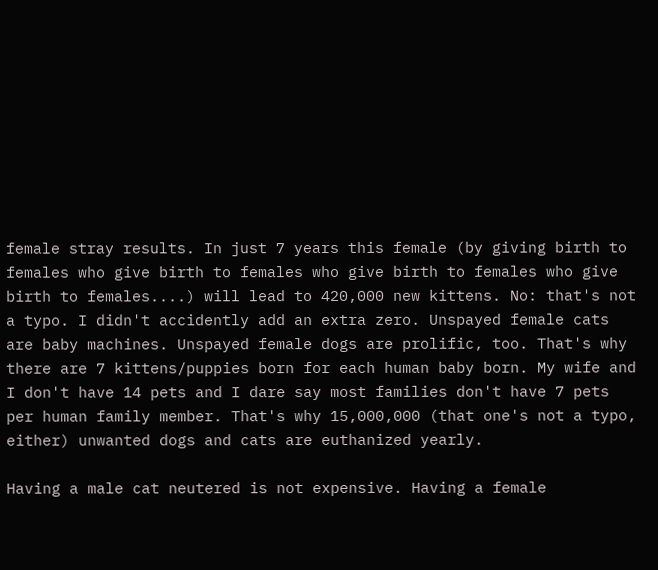female stray results. In just 7 years this female (by giving birth to females who give birth to females who give birth to females who give birth to females....) will lead to 420,000 new kittens. No: that's not a typo. I didn't accidently add an extra zero. Unspayed female cats are baby machines. Unspayed female dogs are prolific, too. That's why there are 7 kittens/puppies born for each human baby born. My wife and I don't have 14 pets and I dare say most families don't have 7 pets per human family member. That's why 15,000,000 (that one's not a typo, either) unwanted dogs and cats are euthanized yearly.

Having a male cat neutered is not expensive. Having a female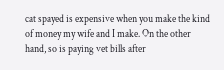cat spayed is expensive when you make the kind of money my wife and I make. On the other hand, so is paying vet bills after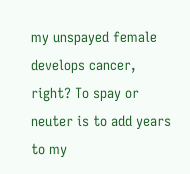my unspayed female develops cancer, right? To spay or neuter is to add years to my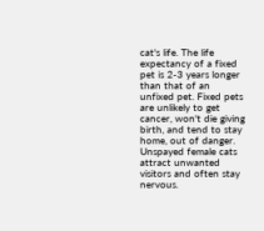cat's life. The life expectancy of a fixed pet is 2-3 years longer than that of an unfixed pet. Fixed pets are unlikely to get cancer, won't die giving birth, and tend to stay home, out of danger. Unspayed female cats attract unwanted visitors and often stay nervous.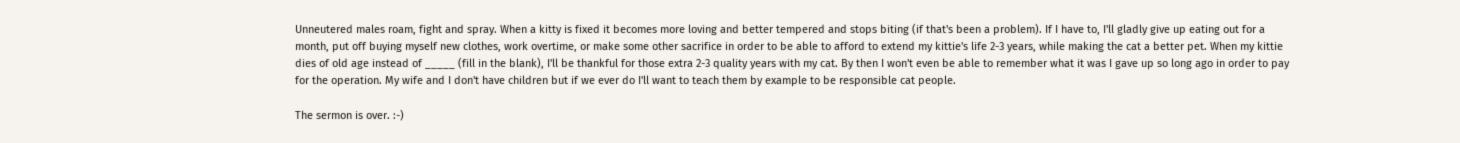Unneutered males roam, fight and spray. When a kitty is fixed it becomes more loving and better tempered and stops biting (if that's been a problem). If I have to, I'll gladly give up eating out for a month, put off buying myself new clothes, work overtime, or make some other sacrifice in order to be able to afford to extend my kittie's life 2-3 years, while making the cat a better pet. When my kittie dies of old age instead of _____ (fill in the blank), I'll be thankful for those extra 2-3 quality years with my cat. By then I won't even be able to remember what it was I gave up so long ago in order to pay for the operation. My wife and I don't have children but if we ever do I'll want to teach them by example to be responsible cat people.

The sermon is over. :-)